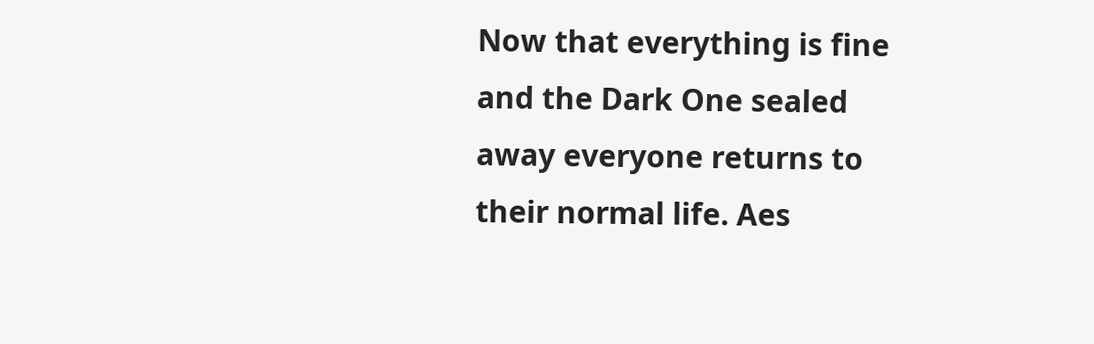Now that everything is fine and the Dark One sealed away everyone returns to their normal life. Aes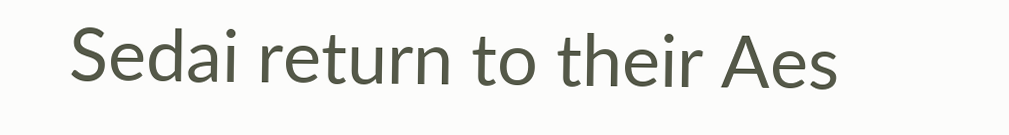Sedai return to their Aes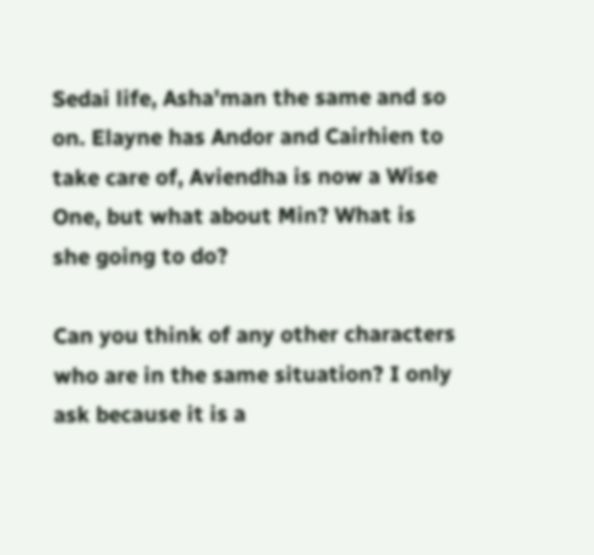Sedai life, Asha'man the same and so on. Elayne has Andor and Cairhien to take care of, Aviendha is now a Wise One, but what about Min? What is she going to do?

Can you think of any other characters who are in the same situation? I only ask because it is a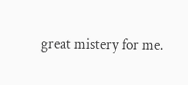great mistery for me.